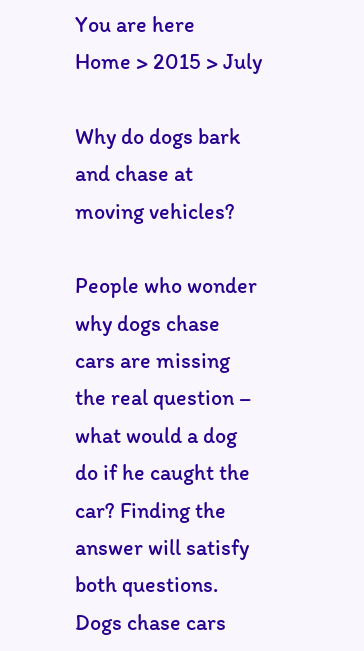You are here
Home > 2015 > July

Why do dogs bark and chase at moving vehicles?

People who wonder why dogs chase cars are missing the real question – what would a dog do if he caught the car? Finding the answer will satisfy both questions. Dogs chase cars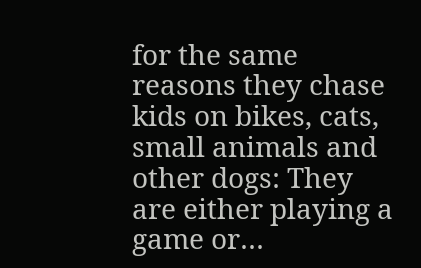for the same reasons they chase kids on bikes, cats, small animals and other dogs: They are either playing a game or…